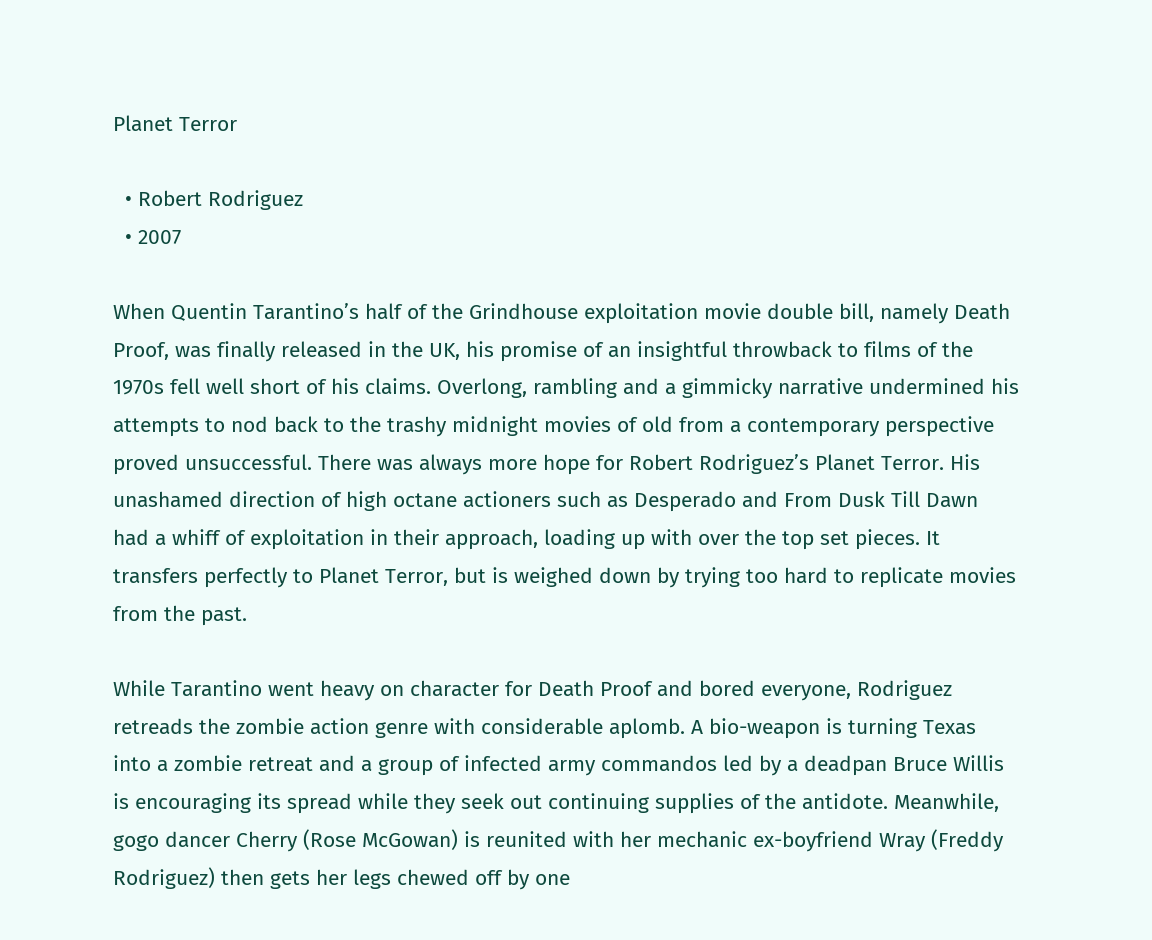Planet Terror

  • Robert Rodriguez
  • 2007

When Quentin Tarantino’s half of the Grindhouse exploitation movie double bill, namely Death Proof, was finally released in the UK, his promise of an insightful throwback to films of the 1970s fell well short of his claims. Overlong, rambling and a gimmicky narrative undermined his attempts to nod back to the trashy midnight movies of old from a contemporary perspective proved unsuccessful. There was always more hope for Robert Rodriguez’s Planet Terror. His unashamed direction of high octane actioners such as Desperado and From Dusk Till Dawn had a whiff of exploitation in their approach, loading up with over the top set pieces. It transfers perfectly to Planet Terror, but is weighed down by trying too hard to replicate movies from the past.

While Tarantino went heavy on character for Death Proof and bored everyone, Rodriguez retreads the zombie action genre with considerable aplomb. A bio-weapon is turning Texas into a zombie retreat and a group of infected army commandos led by a deadpan Bruce Willis is encouraging its spread while they seek out continuing supplies of the antidote. Meanwhile, gogo dancer Cherry (Rose McGowan) is reunited with her mechanic ex-boyfriend Wray (Freddy Rodriguez) then gets her legs chewed off by one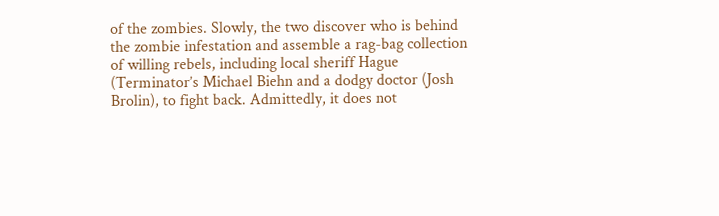of the zombies. Slowly, the two discover who is behind the zombie infestation and assemble a rag-bag collection of willing rebels, including local sheriff Hague (Terminator’s Michael Biehn and a dodgy doctor (Josh Brolin), to fight back. Admittedly, it does not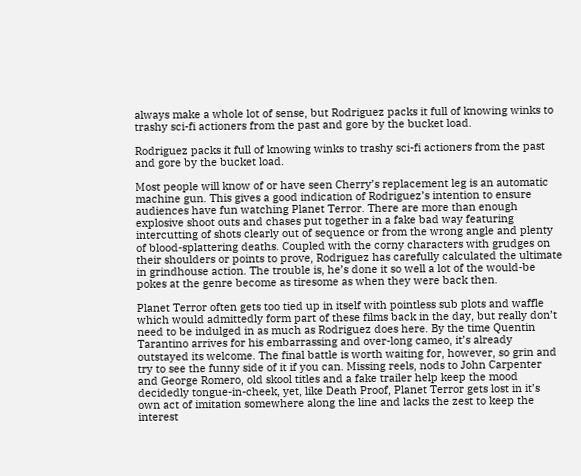always make a whole lot of sense, but Rodriguez packs it full of knowing winks to trashy sci-fi actioners from the past and gore by the bucket load.

Rodriguez packs it full of knowing winks to trashy sci-fi actioners from the past and gore by the bucket load.

Most people will know of or have seen Cherry’s replacement leg is an automatic machine gun. This gives a good indication of Rodriguez’s intention to ensure audiences have fun watching Planet Terror. There are more than enough explosive shoot outs and chases put together in a fake bad way featuring intercutting of shots clearly out of sequence or from the wrong angle and plenty of blood-splattering deaths. Coupled with the corny characters with grudges on their shoulders or points to prove, Rodriguez has carefully calculated the ultimate in grindhouse action. The trouble is, he’s done it so well a lot of the would-be pokes at the genre become as tiresome as when they were back then.

Planet Terror often gets too tied up in itself with pointless sub plots and waffle which would admittedly form part of these films back in the day, but really don’t need to be indulged in as much as Rodriguez does here. By the time Quentin Tarantino arrives for his embarrassing and over-long cameo, it’s already outstayed its welcome. The final battle is worth waiting for, however, so grin and try to see the funny side of it if you can. Missing reels, nods to John Carpenter and George Romero, old skool titles and a fake trailer help keep the mood decidedly tongue-in-cheek, yet, like Death Proof, Planet Terror gets lost in it’s own act of imitation somewhere along the line and lacks the zest to keep the interest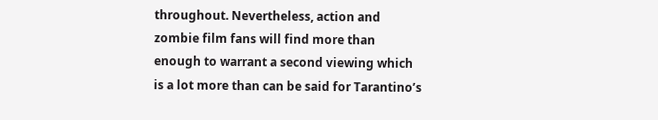throughout. Nevertheless, action and zombie film fans will find more than enough to warrant a second viewing which is a lot more than can be said for Tarantino’s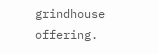grindhouse offering.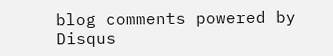blog comments powered by Disqus